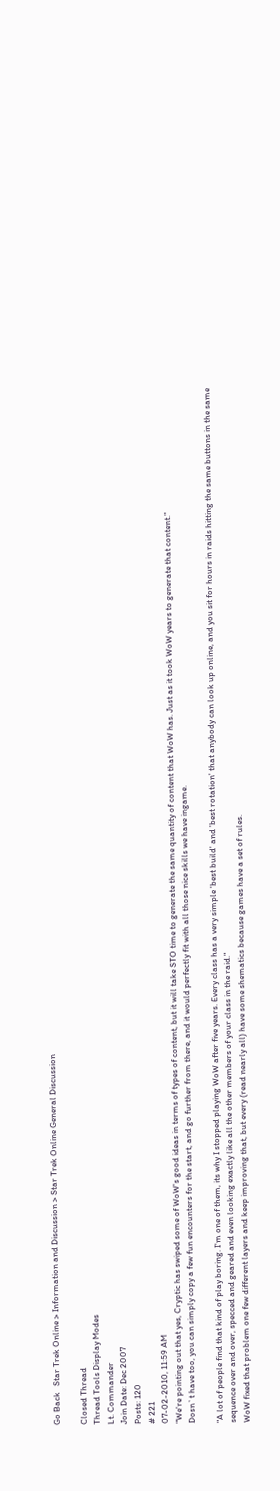Go Back   Star Trek Online > Information and Discussion > Star Trek Online General Discussion

Closed Thread
Thread Tools Display Modes
Lt. Commander
Join Date: Dec 2007
Posts: 120
# 221
07-02-2010, 11:59 AM
"We're pointing out that yes, Cryptic has swiped some of WoW's good ideas in terms of types of content, but it will take STO time to generate the same quantity of content that WoW has. Just as it took WoW years to generate that content."
Dosn`t have too, you can simply copy a few fun encounters for the start, and go further from there, and it would perfectly fit with all those nice skills we have ingame.

"A lot of people find that kind of play boring. I'm one of them, its why I stopped playing WoW after five years. Every class has a very simple 'best build' and 'best rotation' that anybody can look up online, and you sit for hours in raids hitting the same buttons in the same sequence over and over, specced and geared and even looking exactly like all the other members of your class in the raid."
WoW fixed that problem one few different layers and keep improving that, but every (read nearly all) have some shematics because games have a set of rules.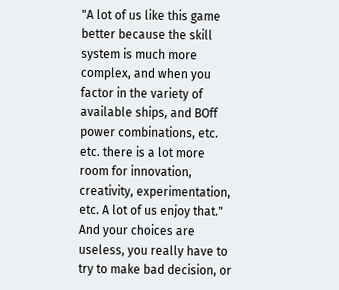"A lot of us like this game better because the skill system is much more complex, and when you factor in the variety of available ships, and BOff power combinations, etc. etc. there is a lot more room for innovation, creativity, experimentation, etc. A lot of us enjoy that."
And your choices are useless, you really have to try to make bad decision, or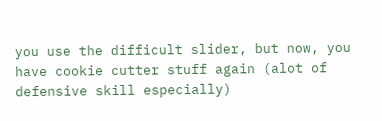you use the difficult slider, but now, you have cookie cutter stuff again (alot of defensive skill especially)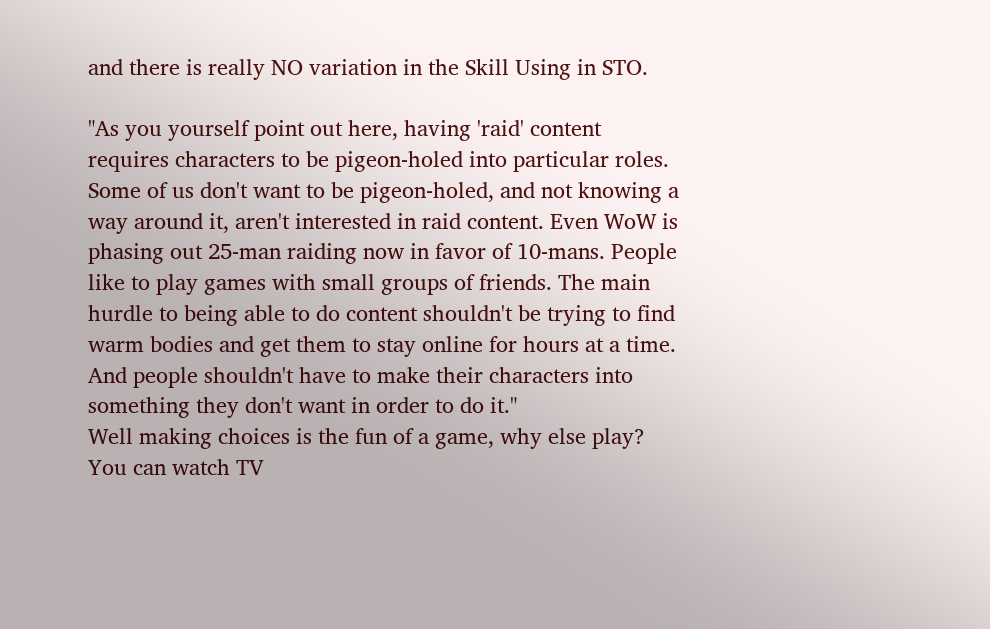and there is really NO variation in the Skill Using in STO.

"As you yourself point out here, having 'raid' content requires characters to be pigeon-holed into particular roles. Some of us don't want to be pigeon-holed, and not knowing a way around it, aren't interested in raid content. Even WoW is phasing out 25-man raiding now in favor of 10-mans. People like to play games with small groups of friends. The main hurdle to being able to do content shouldn't be trying to find warm bodies and get them to stay online for hours at a time. And people shouldn't have to make their characters into something they don't want in order to do it."
Well making choices is the fun of a game, why else play? You can watch TV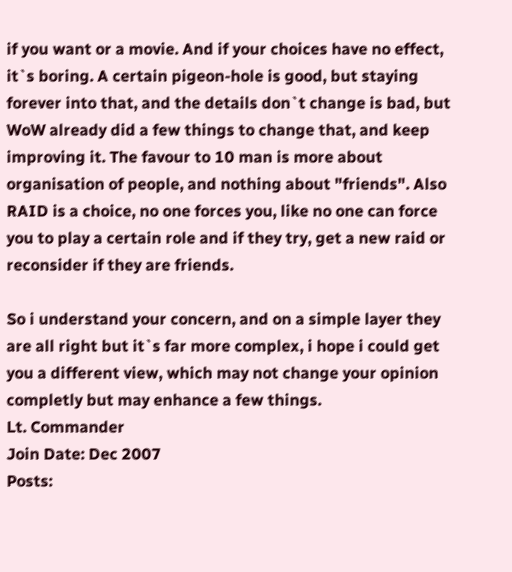if you want or a movie. And if your choices have no effect, it`s boring. A certain pigeon-hole is good, but staying forever into that, and the details don`t change is bad, but WoW already did a few things to change that, and keep improving it. The favour to 10 man is more about organisation of people, and nothing about "friends". Also RAID is a choice, no one forces you, like no one can force you to play a certain role and if they try, get a new raid or reconsider if they are friends.

So i understand your concern, and on a simple layer they are all right but it`s far more complex, i hope i could get you a different view, which may not change your opinion completly but may enhance a few things.
Lt. Commander
Join Date: Dec 2007
Posts: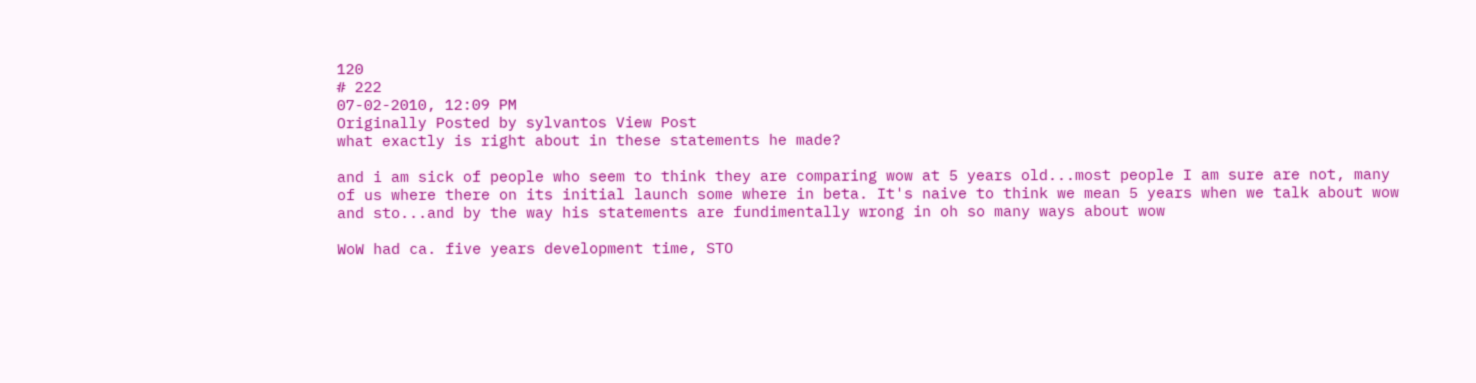120
# 222
07-02-2010, 12:09 PM
Originally Posted by sylvantos View Post
what exactly is right about in these statements he made?

and i am sick of people who seem to think they are comparing wow at 5 years old...most people I am sure are not, many of us where there on its initial launch some where in beta. It's naive to think we mean 5 years when we talk about wow and sto...and by the way his statements are fundimentally wrong in oh so many ways about wow

WoW had ca. five years development time, STO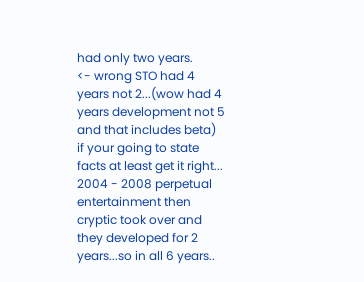had only two years.
<- wrong STO had 4 years not 2...(wow had 4 years development not 5 and that includes beta) if your going to state facts at least get it right... 2004 - 2008 perpetual entertainment then cryptic took over and they developed for 2 years...so in all 6 years..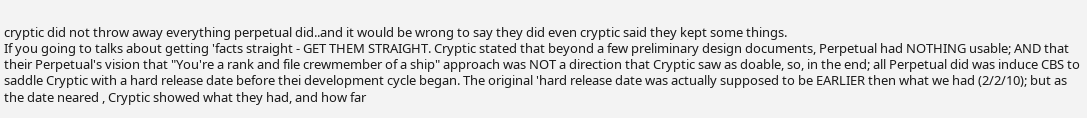cryptic did not throw away everything perpetual did..and it would be wrong to say they did even cryptic said they kept some things.
If you going to talks about getting 'facts straight - GET THEM STRAIGHT. Cryptic stated that beyond a few preliminary design documents, Perpetual had NOTHING usable; AND that their Perpetual's vision that "You're a rank and file crewmember of a ship" approach was NOT a direction that Cryptic saw as doable, so, in the end; all Perpetual did was induce CBS to saddle Cryptic with a hard release date before thei development cycle began. The original 'hard release date was actually supposed to be EARLIER then what we had (2/2/10); but as the date neared , Cryptic showed what they had, and how far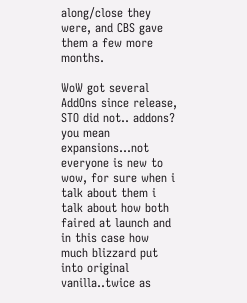along/close they were, and CBS gave them a few more months.

WoW got several AddOns since release, STO did not.. addons? you mean expansions...not everyone is new to wow, for sure when i talk about them i talk about how both faired at launch and in this case how much blizzard put into original vanilla..twice as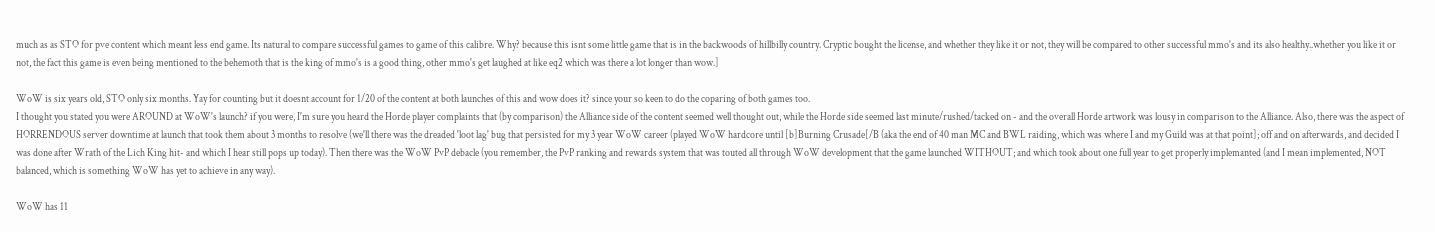much as as STO for pve content which meant less end game. Its natural to compare successful games to game of this calibre. Why? because this isnt some little game that is in the backwoods of hillbilly country. Cryptic bought the license, and whether they like it or not, they will be compared to other successful mmo's and its also healthy..whether you like it or not, the fact this game is even being mentioned to the behemoth that is the king of mmo's is a good thing, other mmo's get laughed at like eq2 which was there a lot longer than wow.]

WoW is six years old, STO only six months. Yay for counting but it doesnt account for 1/20 of the content at both launches of this and wow does it? since your so keen to do the coparing of both games too.
I thought you stated you were AROUND at WoW's launch? if you were, I'm sure you heard the Horde player complaints that (by comparison) the Alliance side of the content seemed well thought out, while the Horde side seemed last minute/rushed/tacked on - and the overall Horde artwork was lousy in comparison to the Alliance. Also, there was the aspect of HORRENDOUS server downtime at launch that took them about 3 months to resolve (we'll there was the dreaded 'loot lag' bug that persisted for my 3 year WoW career (played WoW hardcore until [b]Burning Crusade[/B (aka the end of 40 man MC and BWL raiding, which was where I and my Guild was at that point]; off and on afterwards, and decided I was done after Wrath of the Lich King hit- and which I hear still pops up today). Then there was the WoW PvP debacle (you remember, the PvP ranking and rewards system that was touted all through WoW development that the game launched WITHOUT; and which took about one full year to get properly implemanted (and I mean implemented, NOT balanced, which is something WoW has yet to achieve in any way).

WoW has 11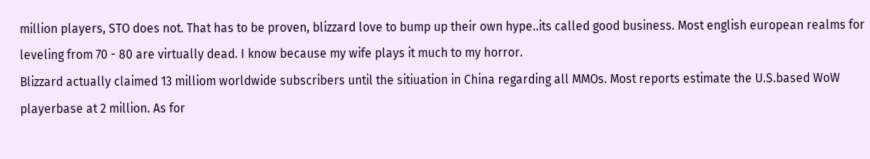million players, STO does not. That has to be proven, blizzard love to bump up their own hype..its called good business. Most english european realms for leveling from 70 - 80 are virtually dead. I know because my wife plays it much to my horror.
Blizzard actually claimed 13 milliom worldwide subscribers until the sitiuation in China regarding all MMOs. Most reports estimate the U.S.based WoW playerbase at 2 million. As for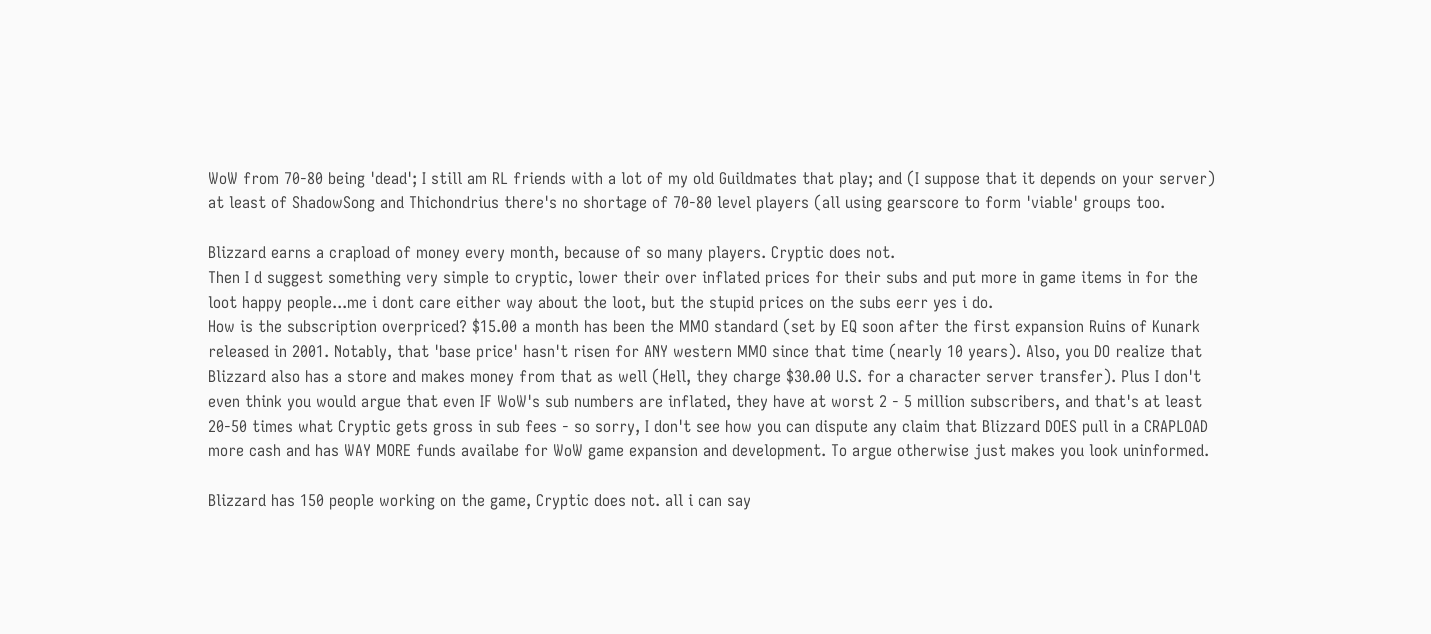WoW from 70-80 being 'dead'; I still am RL friends with a lot of my old Guildmates that play; and (I suppose that it depends on your server) at least of ShadowSong and Thichondrius there's no shortage of 70-80 level players (all using gearscore to form 'viable' groups too.

Blizzard earns a crapload of money every month, because of so many players. Cryptic does not.
Then I d suggest something very simple to cryptic, lower their over inflated prices for their subs and put more in game items in for the loot happy people...me i dont care either way about the loot, but the stupid prices on the subs eerr yes i do.
How is the subscription overpriced? $15.00 a month has been the MMO standard (set by EQ soon after the first expansion Ruins of Kunark released in 2001. Notably, that 'base price' hasn't risen for ANY western MMO since that time (nearly 10 years). Also, you DO realize that Blizzard also has a store and makes money from that as well (Hell, they charge $30.00 U.S. for a character server transfer). Plus I don't even think you would argue that even IF WoW's sub numbers are inflated, they have at worst 2 - 5 million subscribers, and that's at least 20-50 times what Cryptic gets gross in sub fees - so sorry, I don't see how you can dispute any claim that Blizzard DOES pull in a CRAPLOAD more cash and has WAY MORE funds availabe for WoW game expansion and development. To argue otherwise just makes you look uninformed.

Blizzard has 150 people working on the game, Cryptic does not. all i can say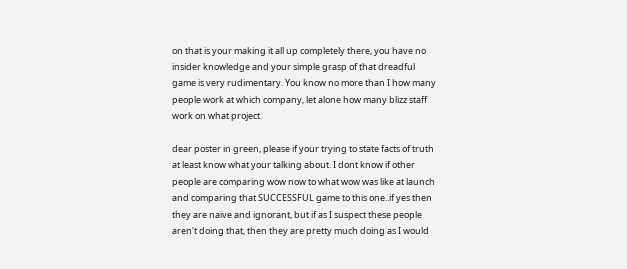on that is your making it all up completely there, you have no insider knowledge and your simple grasp of that dreadful game is very rudimentary. You know no more than I how many people work at which company, let alone how many blizz staff work on what project.

dear poster in green, please if your trying to state facts of truth at least know what your talking about. I dont know if other people are comparing wow now to what wow was like at launch and comparing that SUCCESSFUL game to this one..if yes then they are naive and ignorant, but if as I suspect these people aren't doing that, then they are pretty much doing as I would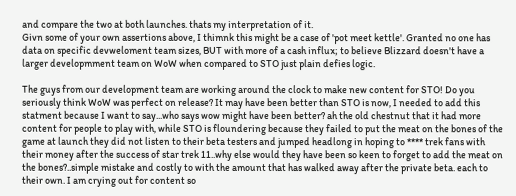and compare the two at both launches. thats my interpretation of it.
Givn some of your own assertions above, I thimnk this might be a case of 'pot meet kettle'. Granted no one has data on specific devweloment team sizes, BUT with more of a cash influx; to believe Blizzard doesn't have a larger developmment team on WoW when compared to STO just plain defies logic.

The guys from our development team are working around the clock to make new content for STO! Do you seriously think WoW was perfect on release? It may have been better than STO is now, I needed to add this statment because I want to say...who says wow might have been better? ah the old chestnut that it had more content for people to play with, while STO is floundering because they failed to put the meat on the bones of the game at launch they did not listen to their beta testers and jumped headlong in hoping to **** trek fans with their money after the success of star trek 11..why else would they have been so keen to forget to add the meat on the bones?..simple mistake and costly to with the amount that has walked away after the private beta. each to their own. I am crying out for content so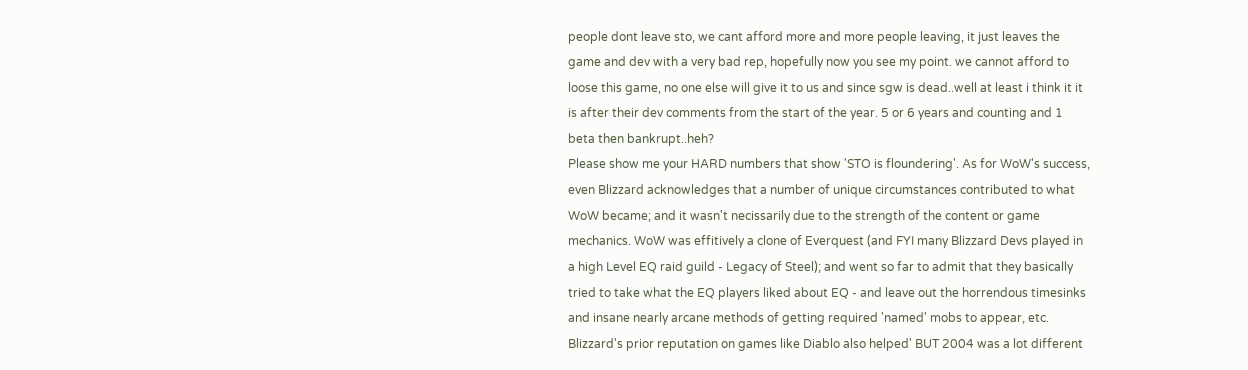people dont leave sto, we cant afford more and more people leaving, it just leaves the game and dev with a very bad rep, hopefully now you see my point. we cannot afford to loose this game, no one else will give it to us and since sgw is dead..well at least i think it it is after their dev comments from the start of the year. 5 or 6 years and counting and 1 beta then bankrupt..heh?
Please show me your HARD numbers that show 'STO is floundering'. As for WoW's success, even Blizzard acknowledges that a number of unique circumstances contributed to what WoW became; and it wasn't necissarily due to the strength of the content or game mechanics. WoW was effitively a clone of Everquest (and FYI many Blizzard Devs played in a high Level EQ raid guild - Legacy of Steel); and went so far to admit that they basically tried to take what the EQ players liked about EQ - and leave out the horrendous timesinks and insane nearly arcane methods of getting required 'named' mobs to appear, etc. Blizzard's prior reputation on games like Diablo also helped' BUT 2004 was a lot different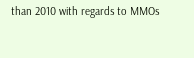than 2010 with regards to MMOs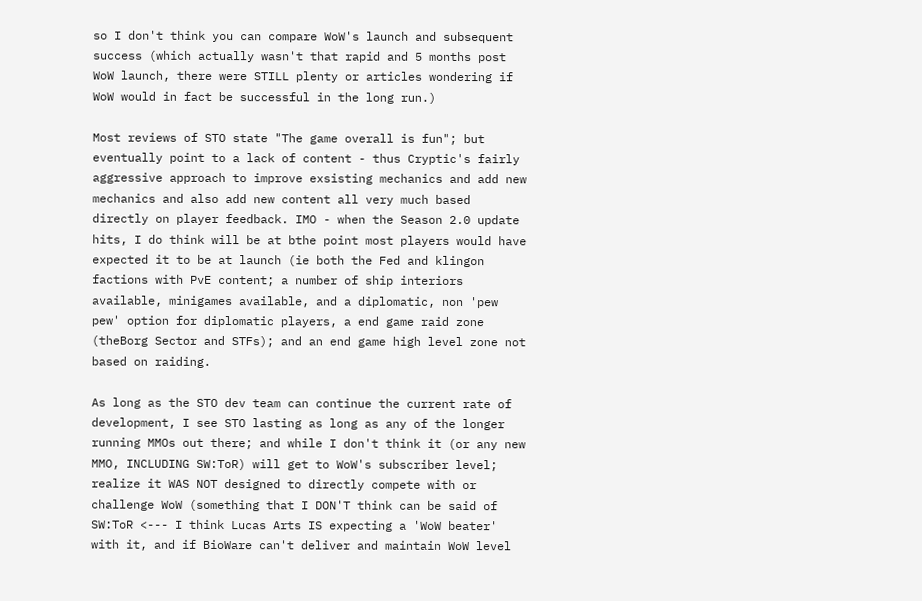so I don't think you can compare WoW's launch and subsequent success (which actually wasn't that rapid and 5 months post WoW launch, there were STILL plenty or articles wondering if WoW would in fact be successful in the long run.)

Most reviews of STO state "The game overall is fun"; but eventually point to a lack of content - thus Cryptic's fairly aggressive approach to improve exsisting mechanics and add new mechanics and also add new content all very much based directly on player feedback. IMO - when the Season 2.0 update hits, I do think will be at bthe point most players would have expected it to be at launch (ie both the Fed and klingon factions with PvE content; a number of ship interiors available, minigames available, and a diplomatic, non 'pew pew' option for diplomatic players, a end game raid zone (theBorg Sector and STFs); and an end game high level zone not based on raiding.

As long as the STO dev team can continue the current rate of development, I see STO lasting as long as any of the longer running MMOs out there; and while I don't think it (or any new MMO, INCLUDING SW:ToR) will get to WoW's subscriber level; realize it WAS NOT designed to directly compete with or challenge WoW (something that I DON'T think can be said of SW:ToR <--- I think Lucas Arts IS expecting a 'WoW beater' with it, and if BioWare can't deliver and maintain WoW level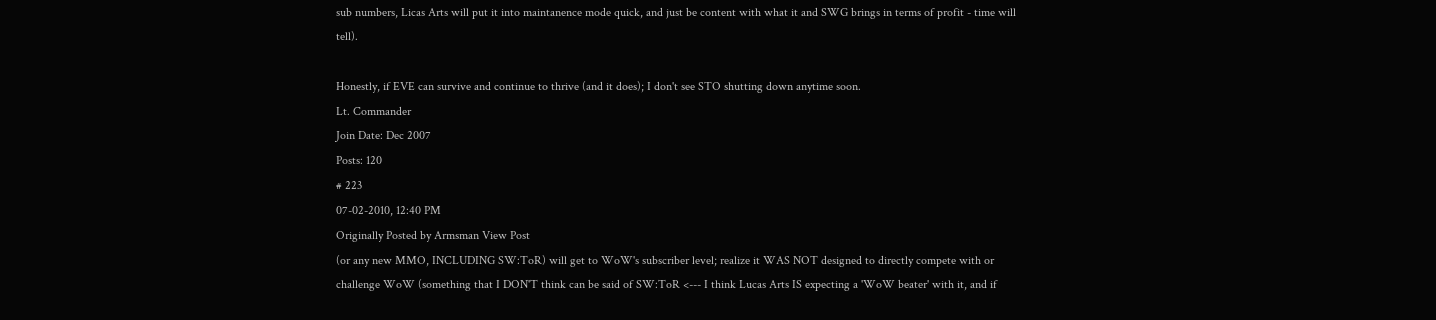sub numbers, Licas Arts will put it into maintanence mode quick, and just be content with what it and SWG brings in terms of profit - time will tell).

Honestly, if EVE can survive and continue to thrive (and it does); I don't see STO shutting down anytime soon.
Lt. Commander
Join Date: Dec 2007
Posts: 120
# 223
07-02-2010, 12:40 PM
Originally Posted by Armsman View Post
(or any new MMO, INCLUDING SW:ToR) will get to WoW's subscriber level; realize it WAS NOT designed to directly compete with or challenge WoW (something that I DON'T think can be said of SW:ToR <--- I think Lucas Arts IS expecting a 'WoW beater' with it, and if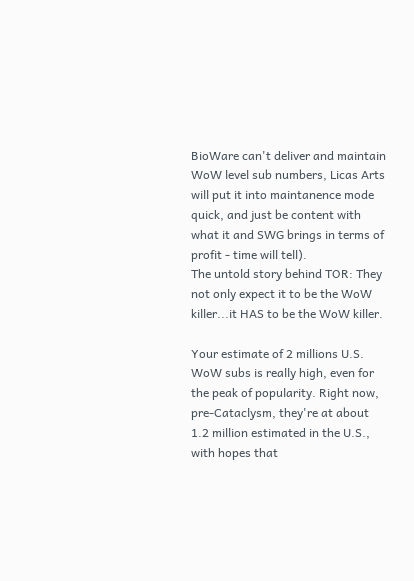BioWare can't deliver and maintain WoW level sub numbers, Licas Arts will put it into maintanence mode quick, and just be content with what it and SWG brings in terms of profit - time will tell).
The untold story behind TOR: They not only expect it to be the WoW killer...it HAS to be the WoW killer.

Your estimate of 2 millions U.S. WoW subs is really high, even for the peak of popularity. Right now, pre-Cataclysm, they're at about 1.2 million estimated in the U.S., with hopes that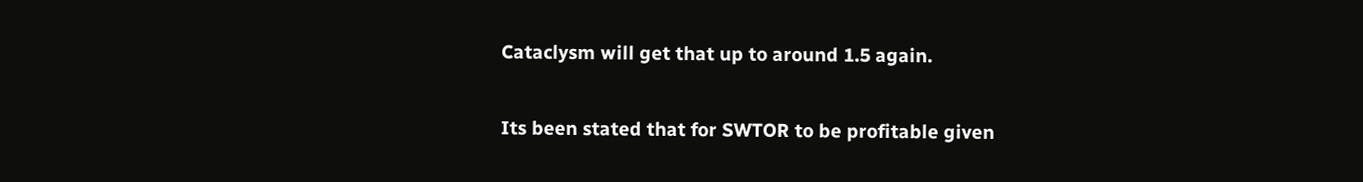Cataclysm will get that up to around 1.5 again.

Its been stated that for SWTOR to be profitable given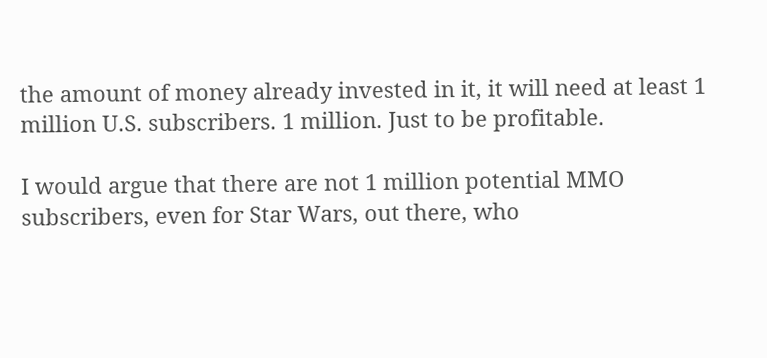the amount of money already invested in it, it will need at least 1 million U.S. subscribers. 1 million. Just to be profitable.

I would argue that there are not 1 million potential MMO subscribers, even for Star Wars, out there, who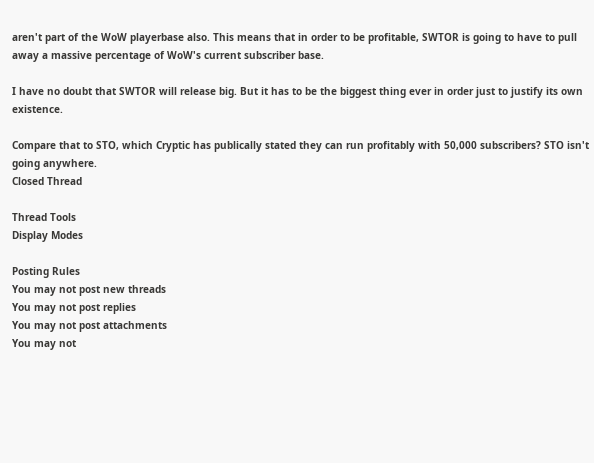aren't part of the WoW playerbase also. This means that in order to be profitable, SWTOR is going to have to pull away a massive percentage of WoW's current subscriber base.

I have no doubt that SWTOR will release big. But it has to be the biggest thing ever in order just to justify its own existence.

Compare that to STO, which Cryptic has publically stated they can run profitably with 50,000 subscribers? STO isn't going anywhere.
Closed Thread

Thread Tools
Display Modes

Posting Rules
You may not post new threads
You may not post replies
You may not post attachments
You may not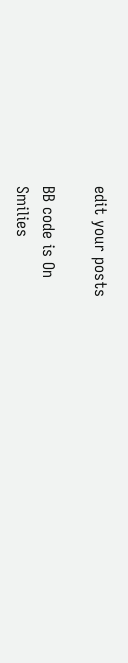edit your posts

BB code is On
Smilies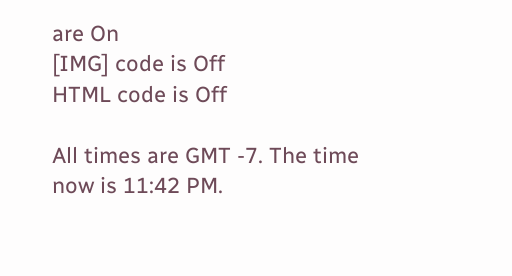are On
[IMG] code is Off
HTML code is Off

All times are GMT -7. The time now is 11:42 PM.